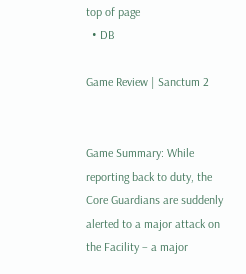top of page
  • DB

Game Review | Sanctum 2


Game Summary: While reporting back to duty, the Core Guardians are suddenly alerted to a major attack on the Facility – a major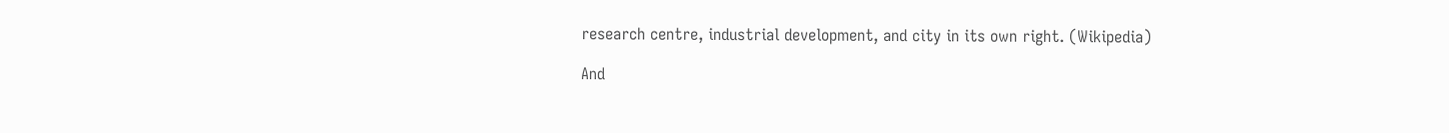research centre, industrial development, and city in its own right. (Wikipedia)

And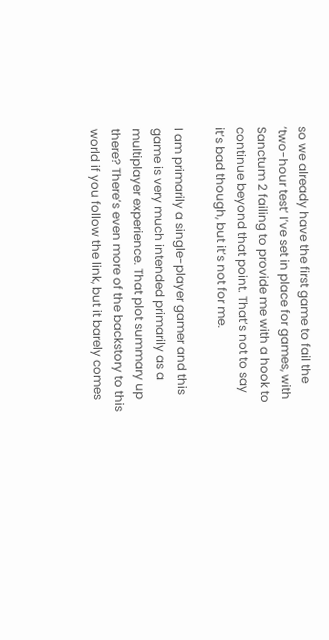so we already have the first game to fail the ‘two-hour test’ I’ve set in place for games, with Sanctum 2 failing to provide me with a hook to continue beyond that point. That’s not to say it’s bad though, but it’s not for me.

I am primarily a single-player gamer and this game is very much intended primarily as a multiplayer experience. That plot summary up there? There’s even more of the backstory to this world if you follow the link, but it barely comes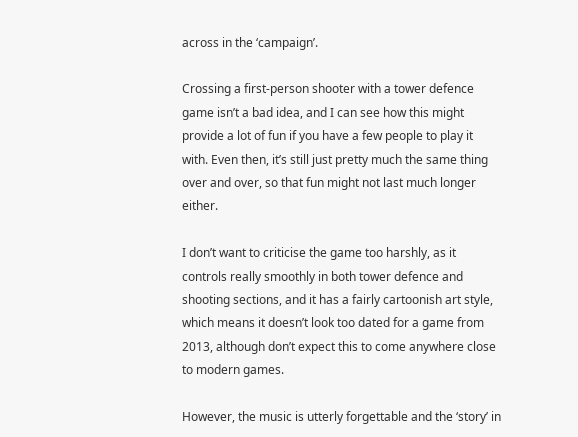across in the ‘campaign’.

Crossing a first-person shooter with a tower defence game isn’t a bad idea, and I can see how this might provide a lot of fun if you have a few people to play it with. Even then, it’s still just pretty much the same thing over and over, so that fun might not last much longer either.

I don’t want to criticise the game too harshly, as it controls really smoothly in both tower defence and shooting sections, and it has a fairly cartoonish art style, which means it doesn’t look too dated for a game from 2013, although don’t expect this to come anywhere close to modern games.

However, the music is utterly forgettable and the ‘story’ in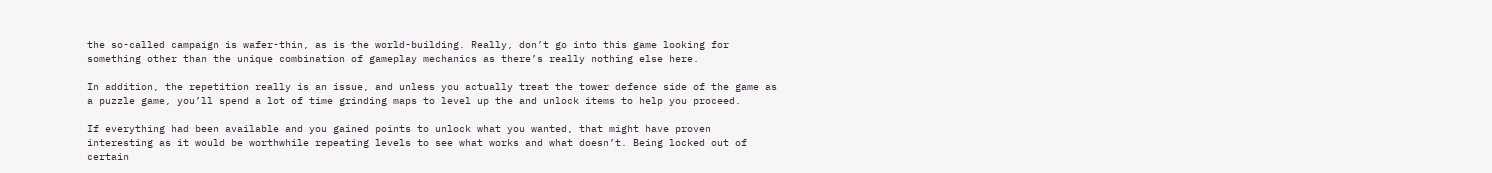the so-called campaign is wafer-thin, as is the world-building. Really, don’t go into this game looking for something other than the unique combination of gameplay mechanics as there’s really nothing else here.

In addition, the repetition really is an issue, and unless you actually treat the tower defence side of the game as a puzzle game, you’ll spend a lot of time grinding maps to level up the and unlock items to help you proceed.

If everything had been available and you gained points to unlock what you wanted, that might have proven interesting as it would be worthwhile repeating levels to see what works and what doesn’t. Being locked out of certain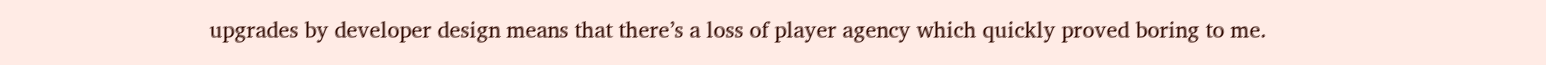upgrades by developer design means that there’s a loss of player agency which quickly proved boring to me.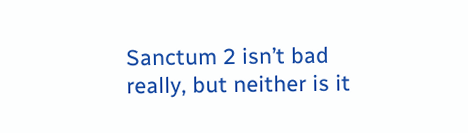Sanctum 2 isn’t bad really, but neither is it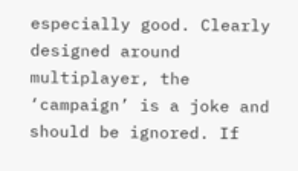especially good. Clearly designed around multiplayer, the ‘campaign’ is a joke and should be ignored. If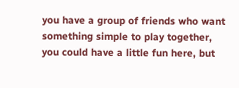you have a group of friends who want something simple to play together, you could have a little fun here, but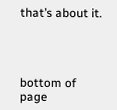that’s about it.




bottom of page